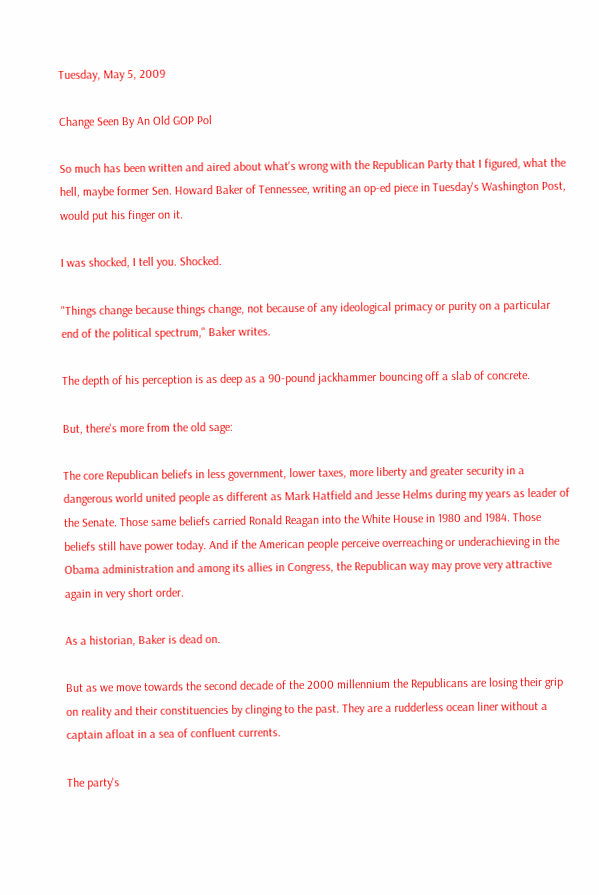Tuesday, May 5, 2009

Change Seen By An Old GOP Pol

So much has been written and aired about what's wrong with the Republican Party that I figured, what the hell, maybe former Sen. Howard Baker of Tennessee, writing an op-ed piece in Tuesday's Washington Post, would put his finger on it.

I was shocked, I tell you. Shocked.

"Things change because things change, not because of any ideological primacy or purity on a particular end of the political spectrum," Baker writes.

The depth of his perception is as deep as a 90-pound jackhammer bouncing off a slab of concrete.

But, there's more from the old sage:

The core Republican beliefs in less government, lower taxes, more liberty and greater security in a dangerous world united people as different as Mark Hatfield and Jesse Helms during my years as leader of the Senate. Those same beliefs carried Ronald Reagan into the White House in 1980 and 1984. Those beliefs still have power today. And if the American people perceive overreaching or underachieving in the Obama administration and among its allies in Congress, the Republican way may prove very attractive again in very short order.

As a historian, Baker is dead on.

But as we move towards the second decade of the 2000 millennium the Republicans are losing their grip on reality and their constituencies by clinging to the past. They are a rudderless ocean liner without a captain afloat in a sea of confluent currents.

The party's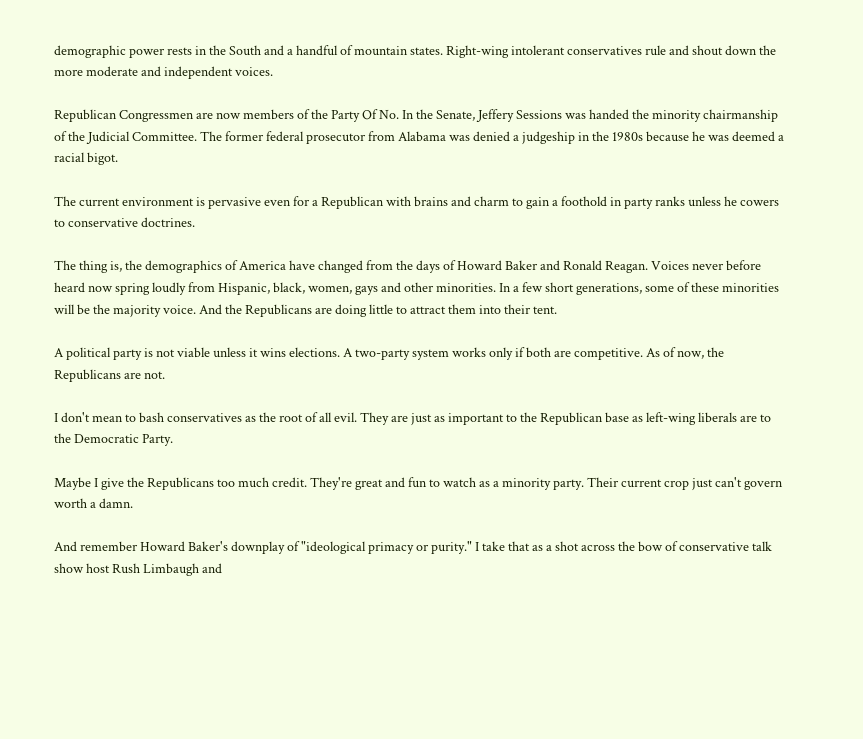demographic power rests in the South and a handful of mountain states. Right-wing intolerant conservatives rule and shout down the more moderate and independent voices.

Republican Congressmen are now members of the Party Of No. In the Senate, Jeffery Sessions was handed the minority chairmanship of the Judicial Committee. The former federal prosecutor from Alabama was denied a judgeship in the 1980s because he was deemed a racial bigot.

The current environment is pervasive even for a Republican with brains and charm to gain a foothold in party ranks unless he cowers to conservative doctrines.

The thing is, the demographics of America have changed from the days of Howard Baker and Ronald Reagan. Voices never before heard now spring loudly from Hispanic, black, women, gays and other minorities. In a few short generations, some of these minorities will be the majority voice. And the Republicans are doing little to attract them into their tent.

A political party is not viable unless it wins elections. A two-party system works only if both are competitive. As of now, the Republicans are not.

I don't mean to bash conservatives as the root of all evil. They are just as important to the Republican base as left-wing liberals are to the Democratic Party.

Maybe I give the Republicans too much credit. They're great and fun to watch as a minority party. Their current crop just can't govern worth a damn.

And remember Howard Baker's downplay of "ideological primacy or purity." I take that as a shot across the bow of conservative talk show host Rush Limbaugh and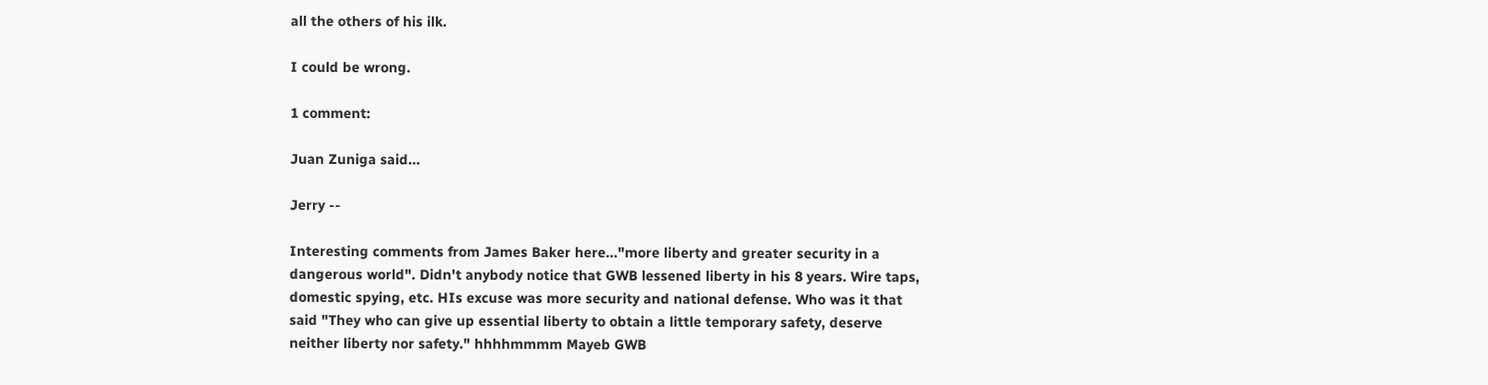all the others of his ilk.

I could be wrong.

1 comment:

Juan Zuniga said...

Jerry --

Interesting comments from James Baker here..."more liberty and greater security in a dangerous world". Didn't anybody notice that GWB lessened liberty in his 8 years. Wire taps, domestic spying, etc. HIs excuse was more security and national defense. Who was it that said "They who can give up essential liberty to obtain a little temporary safety, deserve neither liberty nor safety." hhhhmmmm Mayeb GWB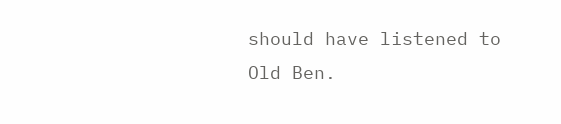should have listened to Old Ben.